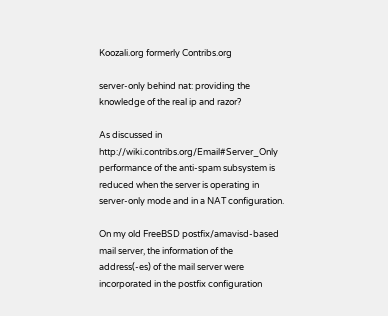Koozali.org formerly Contribs.org

server-only behind nat: providing the knowledge of the real ip and razor?

As discussed in http://wiki.contribs.org/Email#Server_Only performance of the anti-spam subsystem is reduced when the server is operating in server-only mode and in a NAT configuration.

On my old FreeBSD postfix/amavisd-based mail server, the information of the address(-es) of the mail server were incorporated in the postfix configuration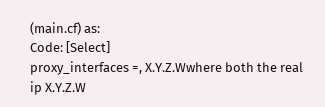(main.cf) as:
Code: [Select]
proxy_interfaces =, X.Y.Z.Wwhere both the real ip X.Y.Z.W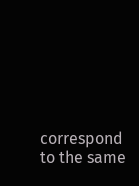correspond to the same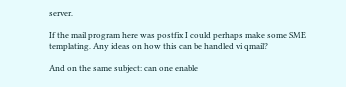server.

If the mail program here was postfix I could perhaps make some SME templating. Any ideas on how this can be handled vi qmail?

And on the same subject: can one enable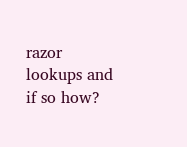razor lookups and if so how?